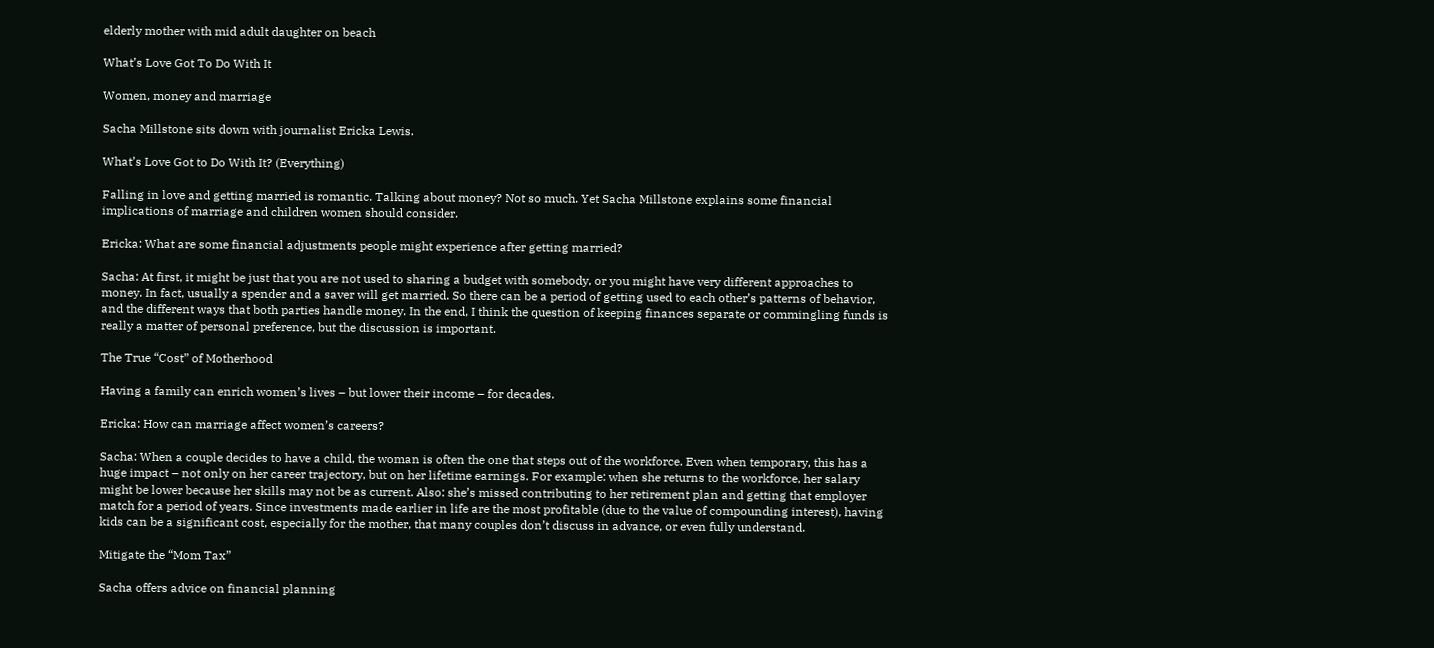elderly mother with mid adult daughter on beach

What’s Love Got To Do With It

Women, money and marriage

Sacha Millstone sits down with journalist Ericka Lewis.

What’s Love Got to Do With It? (Everything)

Falling in love and getting married is romantic. Talking about money? Not so much. Yet Sacha Millstone explains some financial implications of marriage and children women should consider.

Ericka: What are some financial adjustments people might experience after getting married?

Sacha: At first, it might be just that you are not used to sharing a budget with somebody, or you might have very different approaches to money. In fact, usually a spender and a saver will get married. So there can be a period of getting used to each other’s patterns of behavior, and the different ways that both parties handle money. In the end, I think the question of keeping finances separate or commingling funds is really a matter of personal preference, but the discussion is important.

The True “Cost” of Motherhood

Having a family can enrich women’s lives – but lower their income – for decades.

Ericka: How can marriage affect women’s careers?

Sacha: When a couple decides to have a child, the woman is often the one that steps out of the workforce. Even when temporary, this has a huge impact – not only on her career trajectory, but on her lifetime earnings. For example: when she returns to the workforce, her salary might be lower because her skills may not be as current. Also: she’s missed contributing to her retirement plan and getting that employer match for a period of years. Since investments made earlier in life are the most profitable (due to the value of compounding interest), having kids can be a significant cost, especially for the mother, that many couples don’t discuss in advance, or even fully understand.

Mitigate the “Mom Tax”

Sacha offers advice on financial planning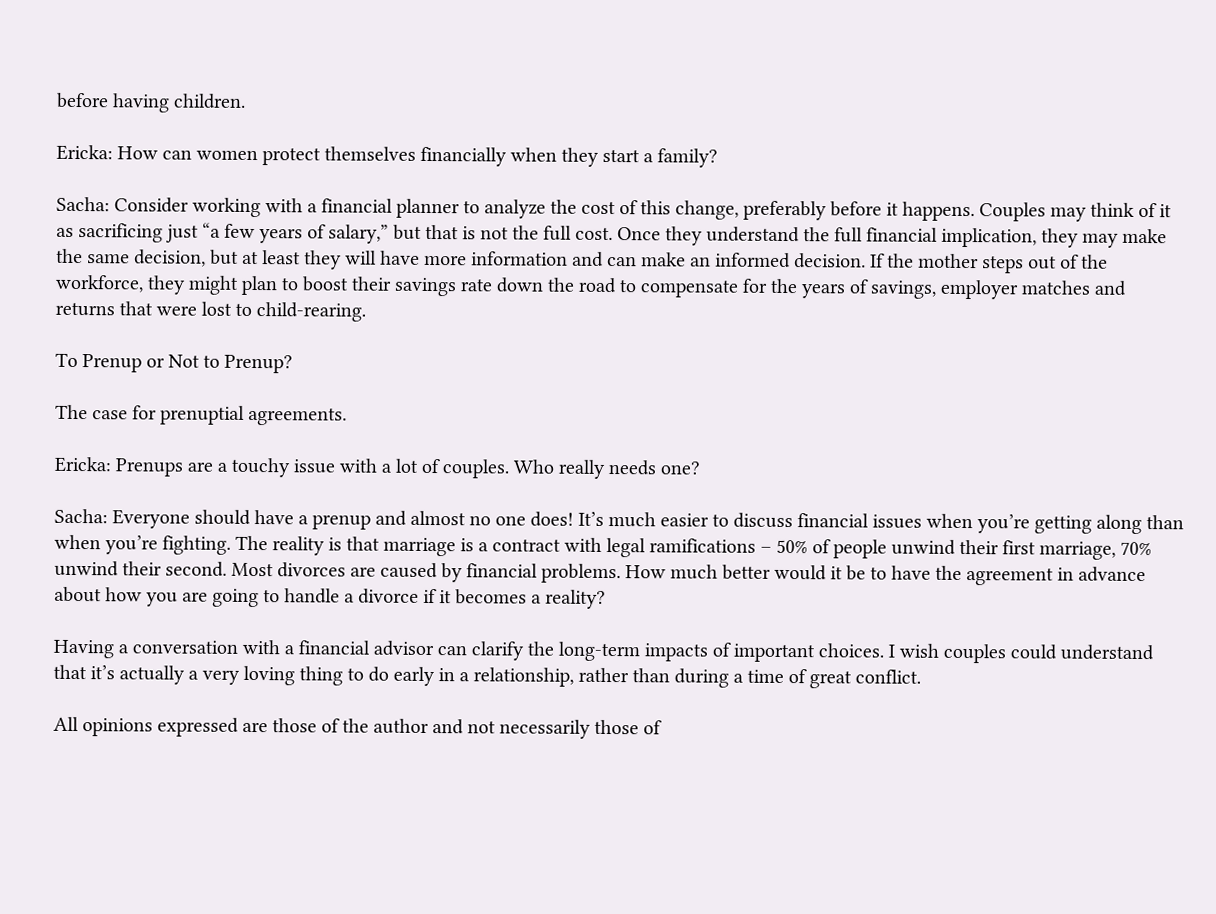before having children.

Ericka: How can women protect themselves financially when they start a family?

Sacha: Consider working with a financial planner to analyze the cost of this change, preferably before it happens. Couples may think of it as sacrificing just “a few years of salary,” but that is not the full cost. Once they understand the full financial implication, they may make the same decision, but at least they will have more information and can make an informed decision. If the mother steps out of the workforce, they might plan to boost their savings rate down the road to compensate for the years of savings, employer matches and returns that were lost to child-rearing.

To Prenup or Not to Prenup?

The case for prenuptial agreements.

Ericka: Prenups are a touchy issue with a lot of couples. Who really needs one?

Sacha: Everyone should have a prenup and almost no one does! It’s much easier to discuss financial issues when you’re getting along than when you’re fighting. The reality is that marriage is a contract with legal ramifications – 50% of people unwind their first marriage, 70% unwind their second. Most divorces are caused by financial problems. How much better would it be to have the agreement in advance about how you are going to handle a divorce if it becomes a reality?

Having a conversation with a financial advisor can clarify the long-term impacts of important choices. I wish couples could understand that it’s actually a very loving thing to do early in a relationship, rather than during a time of great conflict.

All opinions expressed are those of the author and not necessarily those of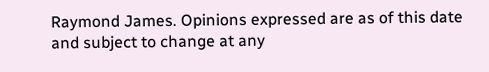Raymond James. Opinions expressed are as of this date and subject to change at any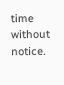time without notice.